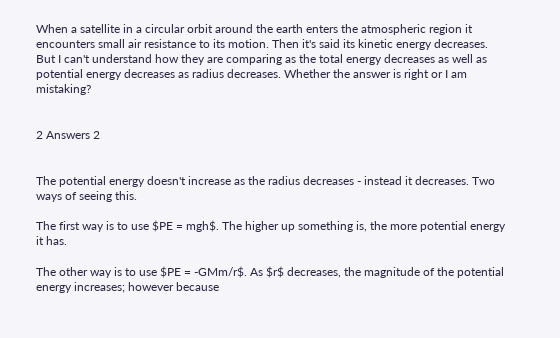When a satellite in a circular orbit around the earth enters the atmospheric region it encounters small air resistance to its motion. Then it's said its kinetic energy decreases. But I can't understand how they are comparing as the total energy decreases as well as potential energy decreases as radius decreases. Whether the answer is right or I am mistaking?


2 Answers 2


The potential energy doesn't increase as the radius decreases - instead it decreases. Two ways of seeing this.

The first way is to use $PE = mgh$. The higher up something is, the more potential energy it has.

The other way is to use $PE = -GMm/r$. As $r$ decreases, the magnitude of the potential energy increases; however because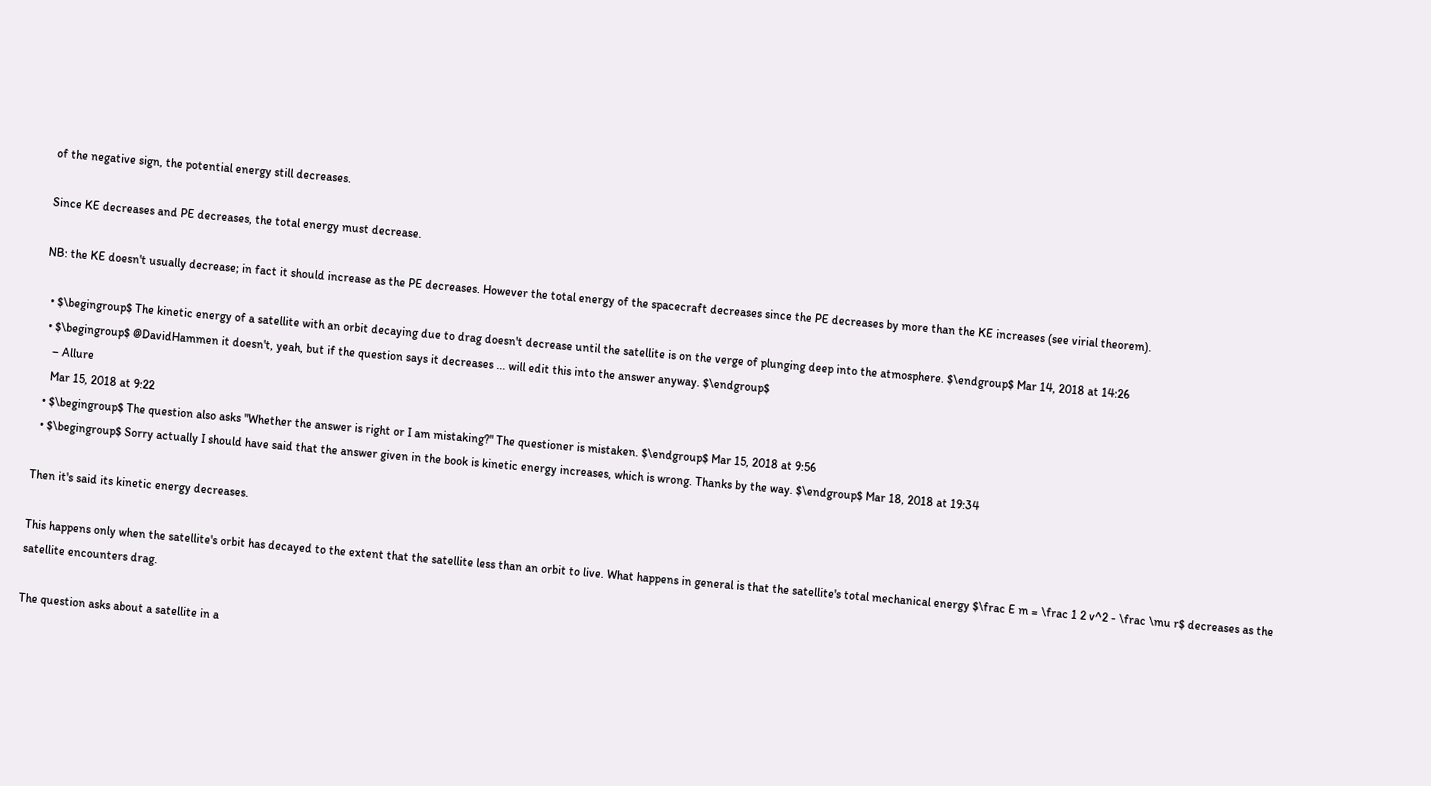of the negative sign, the potential energy still decreases.

Since KE decreases and PE decreases, the total energy must decrease.

NB: the KE doesn't usually decrease; in fact it should increase as the PE decreases. However the total energy of the spacecraft decreases since the PE decreases by more than the KE increases (see virial theorem).

  • $\begingroup$ The kinetic energy of a satellite with an orbit decaying due to drag doesn't decrease until the satellite is on the verge of plunging deep into the atmosphere. $\endgroup$ Mar 14, 2018 at 14:26
  • $\begingroup$ @DavidHammen it doesn't, yeah, but if the question says it decreases ... will edit this into the answer anyway. $\endgroup$
    – Allure
    Mar 15, 2018 at 9:22
  • $\begingroup$ The question also asks "Whether the answer is right or I am mistaking?" The questioner is mistaken. $\endgroup$ Mar 15, 2018 at 9:56
  • $\begingroup$ Sorry actually I should have said that the answer given in the book is kinetic energy increases, which is wrong. Thanks by the way. $\endgroup$ Mar 18, 2018 at 19:34

Then it's said its kinetic energy decreases.

This happens only when the satellite's orbit has decayed to the extent that the satellite less than an orbit to live. What happens in general is that the satellite's total mechanical energy $\frac E m = \frac 1 2 v^2 - \frac \mu r$ decreases as the satellite encounters drag.

The question asks about a satellite in a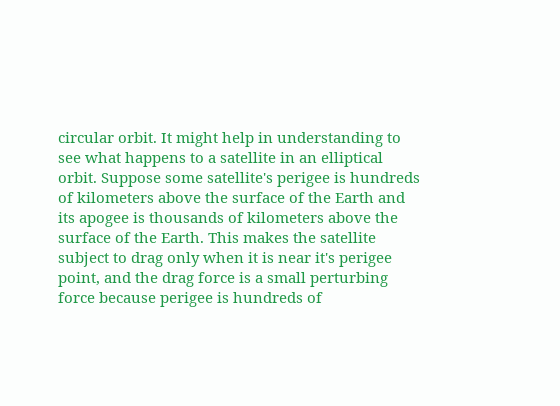circular orbit. It might help in understanding to see what happens to a satellite in an elliptical orbit. Suppose some satellite's perigee is hundreds of kilometers above the surface of the Earth and its apogee is thousands of kilometers above the surface of the Earth. This makes the satellite subject to drag only when it is near it's perigee point, and the drag force is a small perturbing force because perigee is hundreds of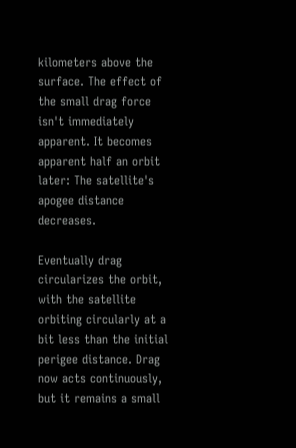kilometers above the surface. The effect of the small drag force isn't immediately apparent. It becomes apparent half an orbit later: The satellite's apogee distance decreases.

Eventually drag circularizes the orbit, with the satellite orbiting circularly at a bit less than the initial perigee distance. Drag now acts continuously, but it remains a small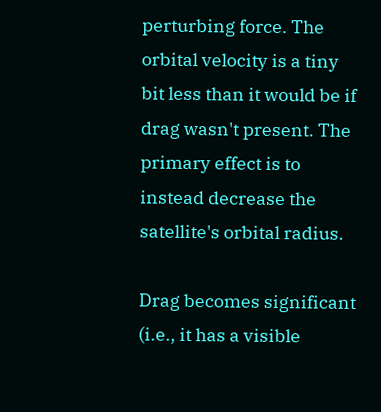perturbing force. The orbital velocity is a tiny bit less than it would be if drag wasn't present. The primary effect is to instead decrease the satellite's orbital radius.

Drag becomes significant (i.e., it has a visible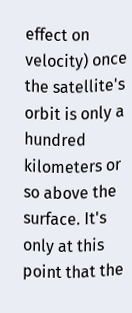effect on velocity) once the satellite's orbit is only a hundred kilometers or so above the surface. It's only at this point that the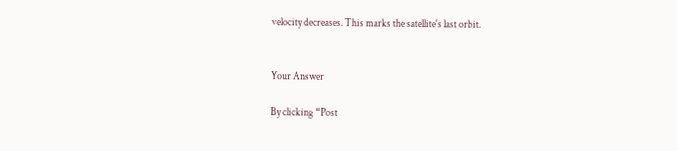velocity decreases. This marks the satellite's last orbit.


Your Answer

By clicking “Post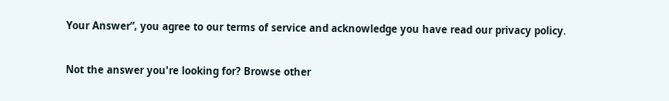Your Answer”, you agree to our terms of service and acknowledge you have read our privacy policy.

Not the answer you're looking for? Browse other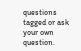questions tagged or ask your own question.